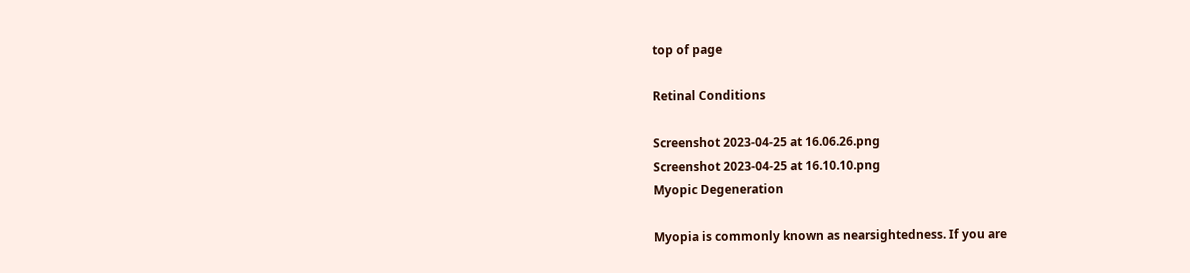top of page

Retinal Conditions

Screenshot 2023-04-25 at 16.06.26.png
Screenshot 2023-04-25 at 16.10.10.png
Myopic Degeneration

Myopia is commonly known as nearsightedness. If you are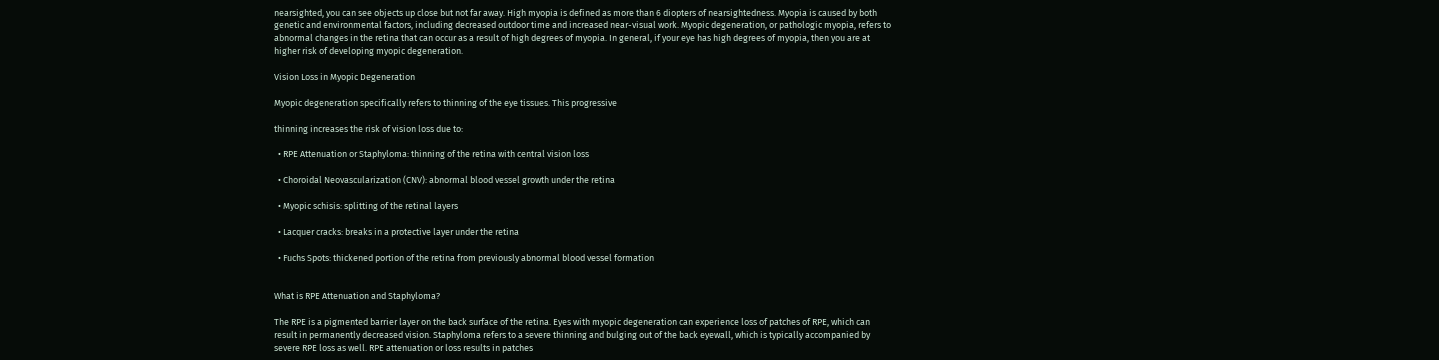nearsighted, you can see objects up close but not far away. High myopia is defined as more than 6 diopters of nearsightedness. Myopia is caused by both genetic and environmental factors, including decreased outdoor time and increased near-visual work. Myopic degeneration, or pathologic myopia, refers to abnormal changes in the retina that can occur as a result of high degrees of myopia. In general, if your eye has high degrees of myopia, then you are at higher risk of developing myopic degeneration.

Vision Loss in Myopic Degeneration

Myopic degeneration specifically refers to thinning of the eye tissues. This progressive

thinning increases the risk of vision loss due to:

  • RPE Attenuation or Staphyloma: thinning of the retina with central vision loss

  • Choroidal Neovascularization (CNV): abnormal blood vessel growth under the retina

  • Myopic schisis: splitting of the retinal layers

  • Lacquer cracks: breaks in a protective layer under the retina

  • Fuchs Spots: thickened portion of the retina from previously abnormal blood vessel formation


What is RPE Attenuation and Staphyloma?

The RPE is a pigmented barrier layer on the back surface of the retina. Eyes with myopic degeneration can experience loss of patches of RPE, which can result in permanently decreased vision. Staphyloma refers to a severe thinning and bulging out of the back eyewall, which is typically accompanied by severe RPE loss as well. RPE attenuation or loss results in patches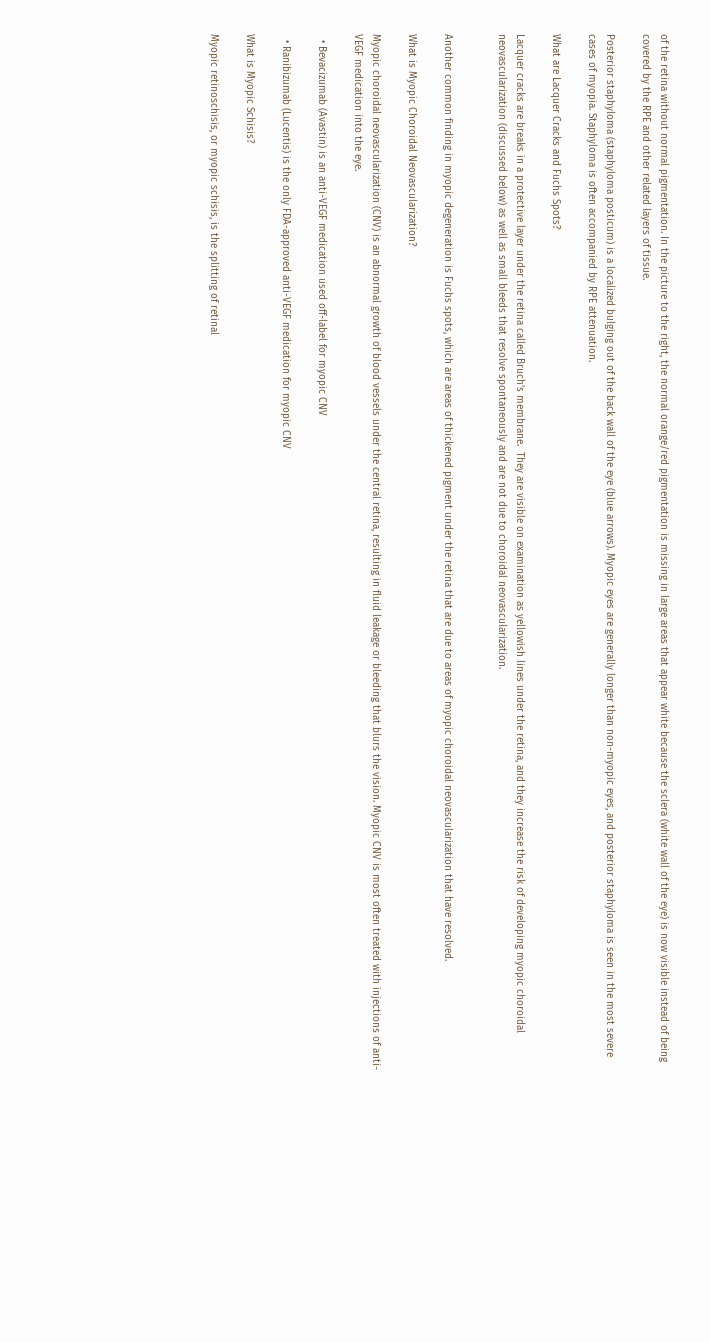of the retina without normal pigmentation. In the picture to the right, the normal orange/red pigmentation is missing in large areas that appear white because the sclera (white wall of the eye) is now visible instead of being covered by the RPE and other related layers of tissue.

Posterior staphyloma (staphyloma posticum) is a localized bulging out of the back wall of the eye (blue arrows). Myopic eyes are generally longer than non-myopic eyes, and posterior staphyloma is seen in the most severe cases of myopia. Staphyloma is often accompanied by RPE attenuation.

What are Lacquer Cracks and Fuchs Spots?

Lacquer cracks are breaks in a protective layer under the retina called Bruch’s membrane.  They are visible on examination as yellowish lines under the retina, and they increase the risk of developing myopic choroidal neovascularization (discussed below) as well as small bleeds that resolve spontaneously and are not due to choroidal neovascularization.


Another common finding in myopic degeneration is Fuchs spots, which are areas of thickened pigment under the retina that are due to areas of myopic choroidal neovascularization that have resolved.

What is Myopic Choroidal Neovascularization?

Myopic choroidal neovascularization (CNV) is an abnormal growth of blood vessels under the central retina, resulting in fluid leakage or bleeding that blurs the vision. Myopic CNV is most often treated with injections of anti-VEGF medication into the eye.

  • Bevacizumab (Avastin) is an anti-VEGF medication used off-label for myopic CNV

  • Ranibizumab (Lucentis) is the only FDA-approved anti-VEGF medication for myopic CNV

What is Myopic Schisis?

Myopic retinoschisis, or myopic schisis, is the splitting of retinal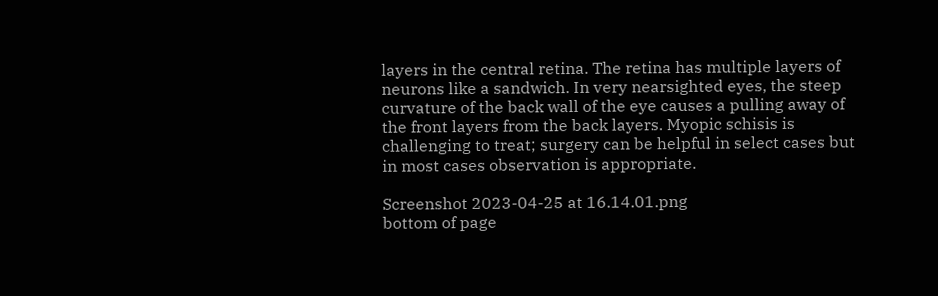layers in the central retina. The retina has multiple layers of neurons like a sandwich. In very nearsighted eyes, the steep curvature of the back wall of the eye causes a pulling away of the front layers from the back layers. Myopic schisis is challenging to treat; surgery can be helpful in select cases but in most cases observation is appropriate.

Screenshot 2023-04-25 at 16.14.01.png
bottom of page